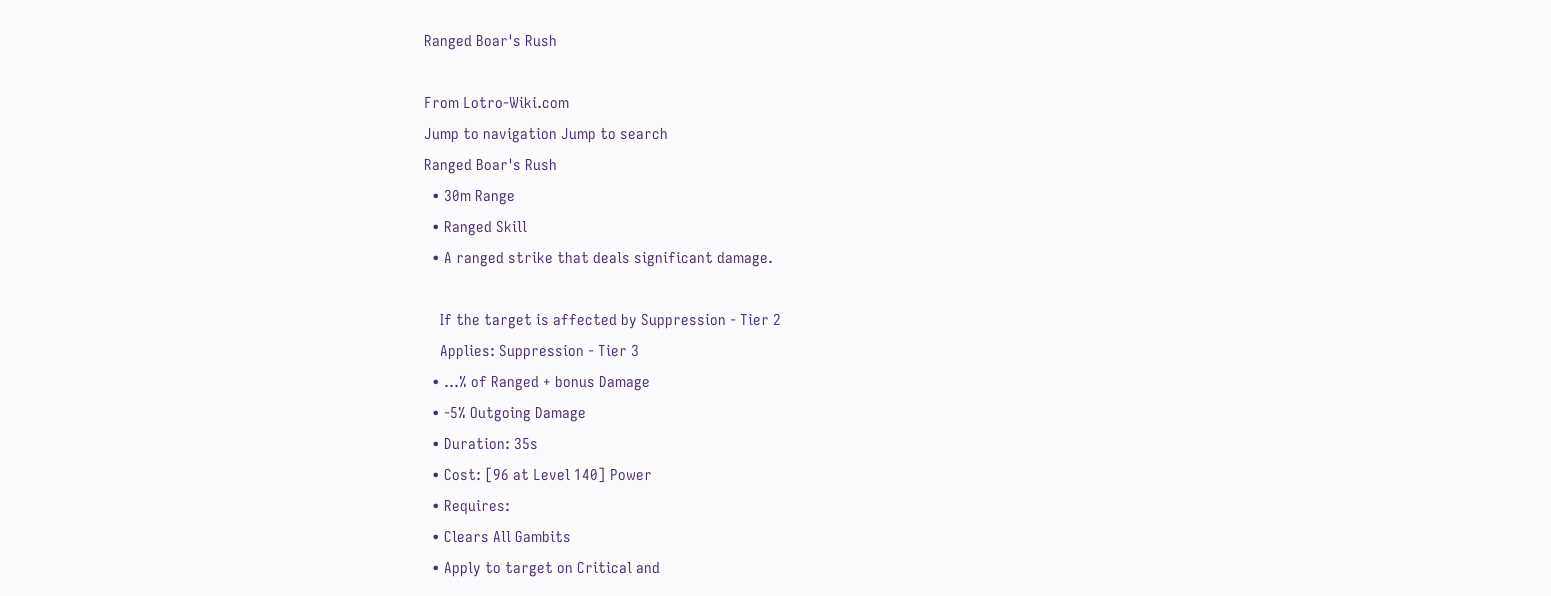Ranged Boar's Rush

From Lotro-Wiki.com
Jump to navigation Jump to search
Ranged Boar's Rush
  • 30m Range
  • Ranged Skill
  • A ranged strike that deals significant damage.

    If the target is affected by Suppression - Tier 2
    Applies: Suppression - Tier 3
  • ...% of Ranged + bonus Damage
  • -5% Outgoing Damage
  • Duration: 35s
  • Cost: [96 at Level 140] Power
  • Requires:
  • Clears All Gambits
  • Apply to target on Critical and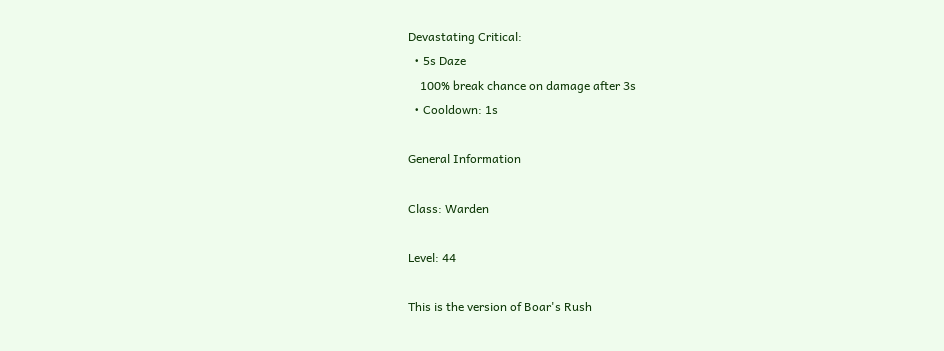Devastating Critical:
  • 5s Daze
    100% break chance on damage after 3s
  • Cooldown: 1s

General Information

Class: Warden

Level: 44

This is the version of Boar's Rush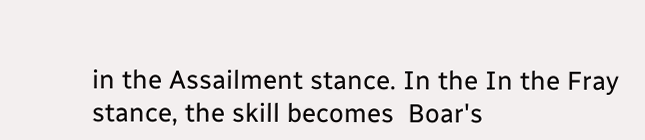in the Assailment stance. In the In the Fray stance, the skill becomes  Boar's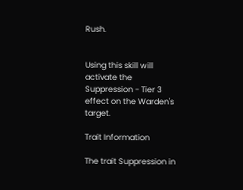Rush.


Using this skill will activate the  Suppression - Tier 3 effect on the Warden's target.

Trait Information

The trait Suppression in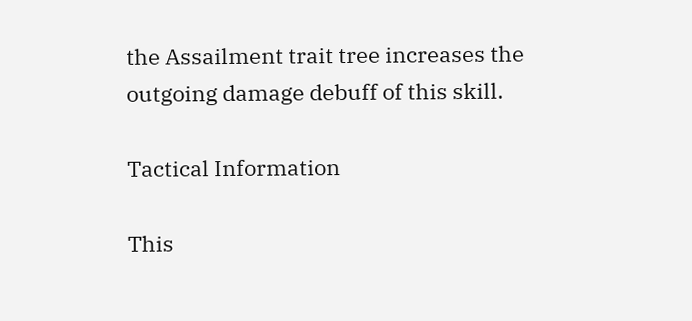the Assailment trait tree increases the outgoing damage debuff of this skill.

Tactical Information

This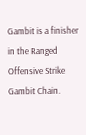Gambit is a finisher in the Ranged Offensive Strike Gambit Chain.